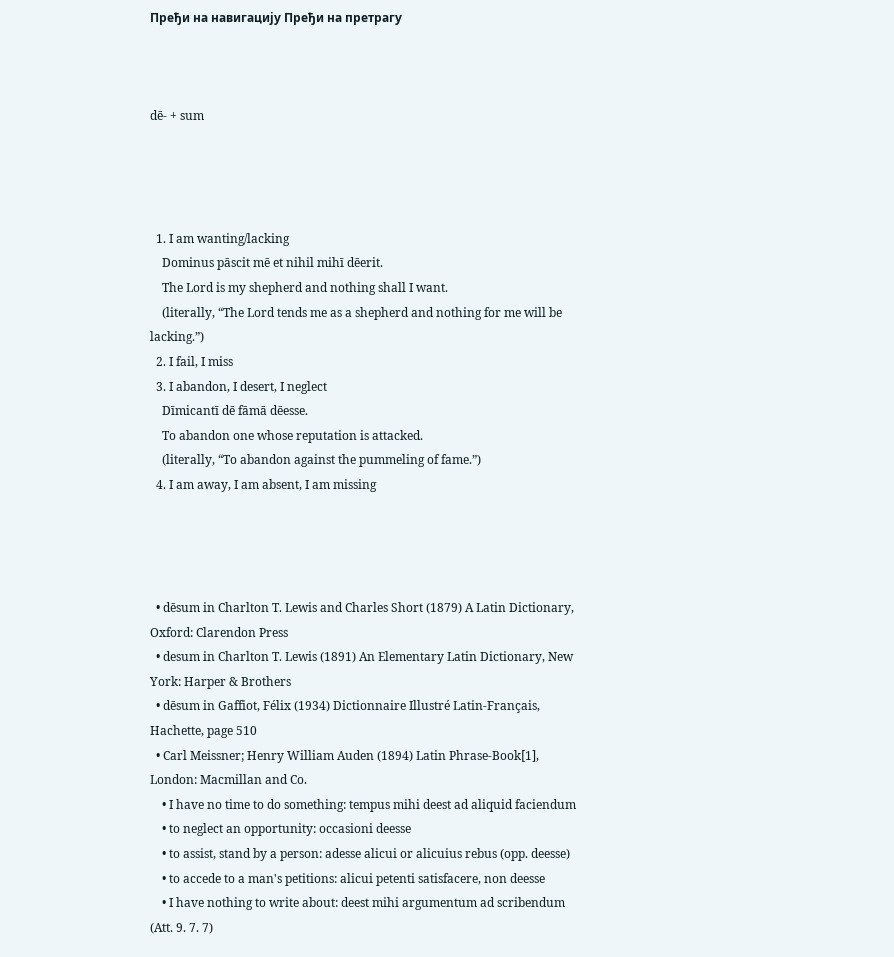Пређи на навигацију Пређи на претрагу



dē- + sum




  1. I am wanting/lacking
    Dominus pāscit mē et nihil mihī dēerit.
    The Lord is my shepherd and nothing shall I want.
    (literally, “The Lord tends me as a shepherd and nothing for me will be lacking.”)
  2. I fail, I miss
  3. I abandon, I desert, I neglect
    Dīmicantī dē fāmā dēesse.
    To abandon one whose reputation is attacked.
    (literally, “To abandon against the pummeling of fame.”)
  4. I am away, I am absent, I am missing




  • dēsum in Charlton T. Lewis and Charles Short (1879) A Latin Dictionary, Oxford: Clarendon Press
  • desum in Charlton T. Lewis (1891) An Elementary Latin Dictionary, New York: Harper & Brothers
  • dēsum in Gaffiot, Félix (1934) Dictionnaire Illustré Latin-Français, Hachette, page 510
  • Carl Meissner; Henry William Auden (1894) Latin Phrase-Book[1], London: Macmillan and Co.
    • I have no time to do something: tempus mihi deest ad aliquid faciendum
    • to neglect an opportunity: occasioni deesse
    • to assist, stand by a person: adesse alicui or alicuius rebus (opp. deesse)
    • to accede to a man's petitions: alicui petenti satisfacere, non deesse
    • I have nothing to write about: deest mihi argumentum ad scribendum (Att. 9. 7. 7)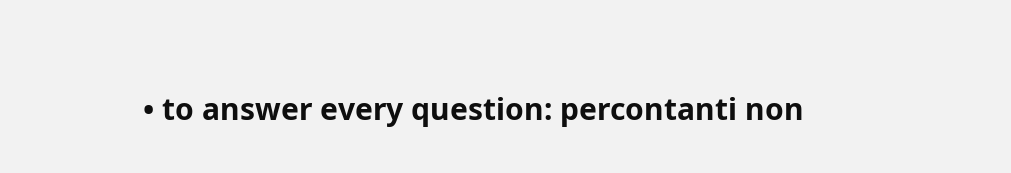• to answer every question: percontanti non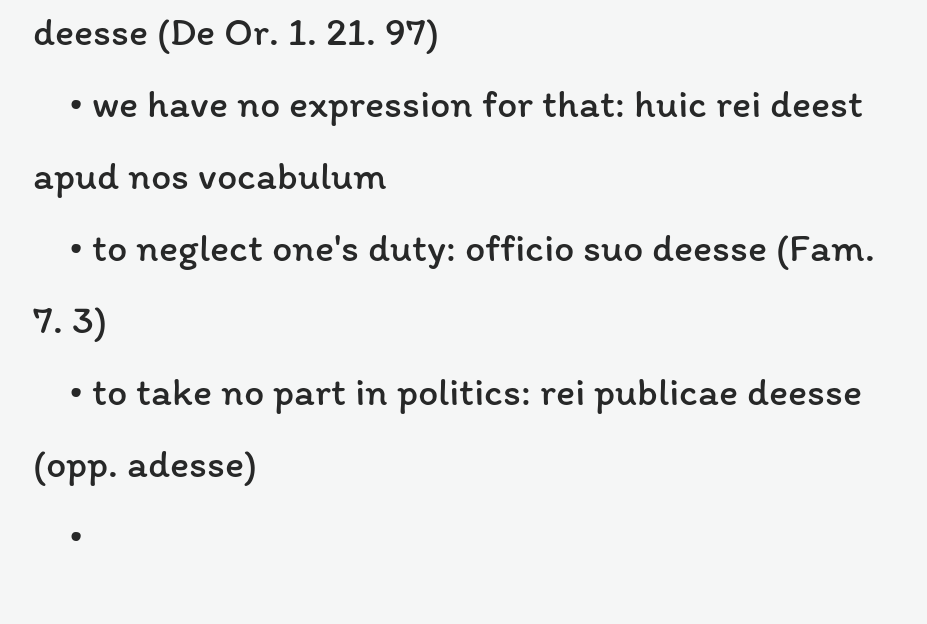deesse (De Or. 1. 21. 97)
    • we have no expression for that: huic rei deest apud nos vocabulum
    • to neglect one's duty: officio suo deesse (Fam. 7. 3)
    • to take no part in politics: rei publicae deesse (opp. adesse)
    •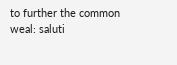to further the common weal: saluti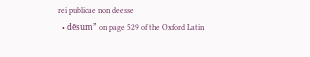rei publicae non deesse
  • dēsum” on page 529 of the Oxford Latin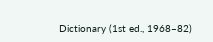Dictionary (1st ed., 1968–82)